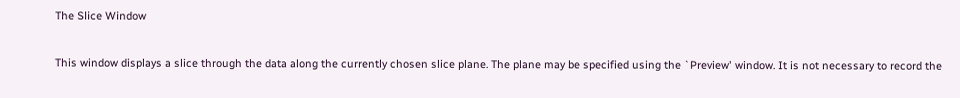The Slice Window

This window displays a slice through the data along the currently chosen slice plane. The plane may be specified using the `Preview' window. It is not necessary to record the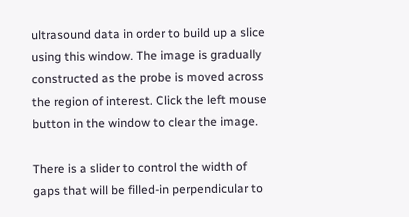ultrasound data in order to build up a slice using this window. The image is gradually constructed as the probe is moved across the region of interest. Click the left mouse button in the window to clear the image.

There is a slider to control the width of gaps that will be filled-in perpendicular to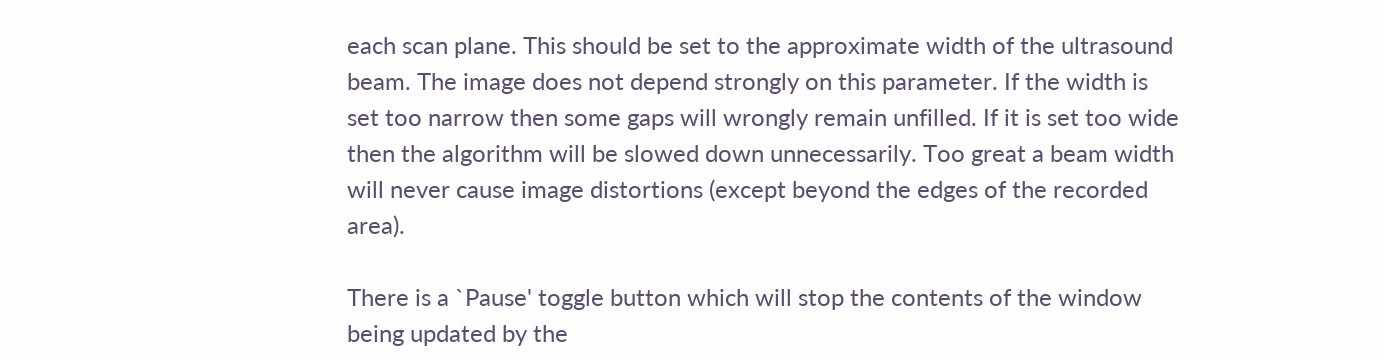each scan plane. This should be set to the approximate width of the ultrasound beam. The image does not depend strongly on this parameter. If the width is set too narrow then some gaps will wrongly remain unfilled. If it is set too wide then the algorithm will be slowed down unnecessarily. Too great a beam width will never cause image distortions (except beyond the edges of the recorded area).

There is a `Pause' toggle button which will stop the contents of the window being updated by the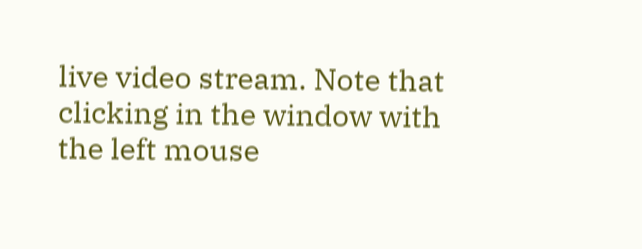live video stream. Note that clicking in the window with the left mouse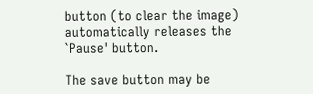button (to clear the image) automatically releases the `Pause' button.

The save button may be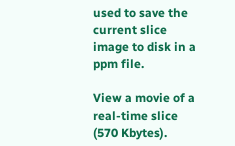used to save the current slice image to disk in a ppm file.

View a movie of a real-time slice (570 Kbytes).